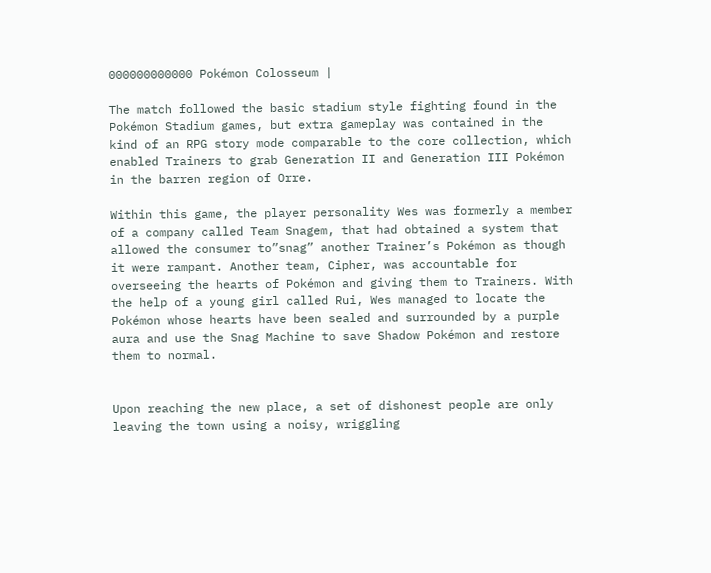000000000000 Pokémon Colosseum |

The match followed the basic stadium style fighting found in the Pokémon Stadium games, but extra gameplay was contained in the kind of an RPG story mode comparable to the core collection, which enabled Trainers to grab Generation II and Generation III Pokémon in the barren region of Orre.

Within this game, the player personality Wes was formerly a member of a company called Team Snagem, that had obtained a system that allowed the consumer to”snag” another Trainer’s Pokémon as though it were rampant. Another team, Cipher, was accountable for overseeing the hearts of Pokémon and giving them to Trainers. With the help of a young girl called Rui, Wes managed to locate the Pokémon whose hearts have been sealed and surrounded by a purple aura and use the Snag Machine to save Shadow Pokémon and restore them to normal.


Upon reaching the new place, a set of dishonest people are only leaving the town using a noisy, wriggling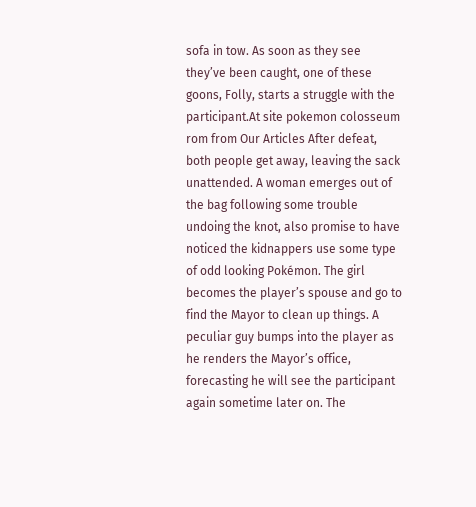sofa in tow. As soon as they see they’ve been caught, one of these goons, Folly, starts a struggle with the participant.At site pokemon colosseum rom from Our Articles After defeat, both people get away, leaving the sack unattended. A woman emerges out of the bag following some trouble undoing the knot, also promise to have noticed the kidnappers use some type of odd looking Pokémon. The girl becomes the player’s spouse and go to find the Mayor to clean up things. A peculiar guy bumps into the player as he renders the Mayor’s office, forecasting he will see the participant again sometime later on. The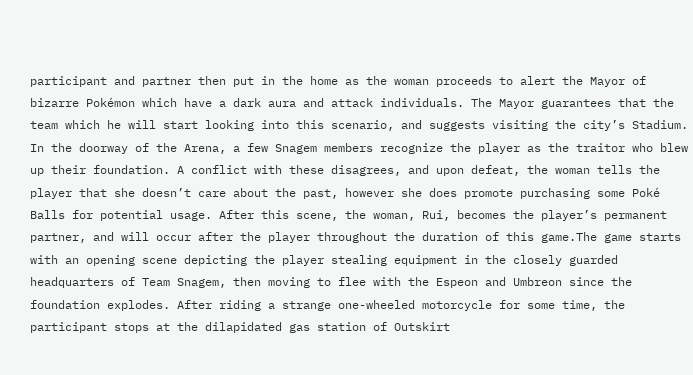participant and partner then put in the home as the woman proceeds to alert the Mayor of bizarre Pokémon which have a dark aura and attack individuals. The Mayor guarantees that the team which he will start looking into this scenario, and suggests visiting the city’s Stadium. In the doorway of the Arena, a few Snagem members recognize the player as the traitor who blew up their foundation. A conflict with these disagrees, and upon defeat, the woman tells the player that she doesn’t care about the past, however she does promote purchasing some Poké Balls for potential usage. After this scene, the woman, Rui, becomes the player’s permanent partner, and will occur after the player throughout the duration of this game.The game starts with an opening scene depicting the player stealing equipment in the closely guarded headquarters of Team Snagem, then moving to flee with the Espeon and Umbreon since the foundation explodes. After riding a strange one-wheeled motorcycle for some time, the participant stops at the dilapidated gas station of Outskirt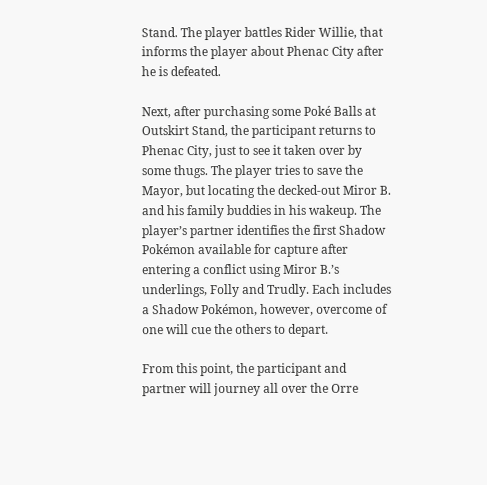Stand. The player battles Rider Willie, that informs the player about Phenac City after he is defeated.

Next, after purchasing some Poké Balls at Outskirt Stand, the participant returns to Phenac City, just to see it taken over by some thugs. The player tries to save the Mayor, but locating the decked-out Miror B. and his family buddies in his wakeup. The player’s partner identifies the first Shadow Pokémon available for capture after entering a conflict using Miror B.’s underlings, Folly and Trudly. Each includes a Shadow Pokémon, however, overcome of one will cue the others to depart.

From this point, the participant and partner will journey all over the Orre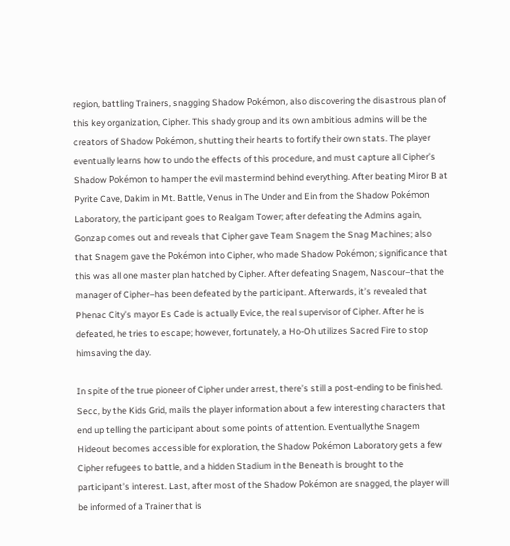region, battling Trainers, snagging Shadow Pokémon, also discovering the disastrous plan of this key organization, Cipher. This shady group and its own ambitious admins will be the creators of Shadow Pokémon, shutting their hearts to fortify their own stats. The player eventually learns how to undo the effects of this procedure, and must capture all Cipher’s Shadow Pokémon to hamper the evil mastermind behind everything. After beating Miror B at Pyrite Cave, Dakim in Mt. Battle, Venus in The Under and Ein from the Shadow Pokémon Laboratory, the participant goes to Realgam Tower; after defeating the Admins again, Gonzap comes out and reveals that Cipher gave Team Snagem the Snag Machines; also that Snagem gave the Pokémon into Cipher, who made Shadow Pokémon; significance that this was all one master plan hatched by Cipher. After defeating Snagem, Nascour–that the manager of Cipher–has been defeated by the participant. Afterwards, it’s revealed that Phenac City’s mayor Es Cade is actually Evice, the real supervisor of Cipher. After he is defeated, he tries to escape; however, fortunately, a Ho-Oh utilizes Sacred Fire to stop himsaving the day.

In spite of the true pioneer of Cipher under arrest, there’s still a post-ending to be finished. Secc, by the Kids Grid, mails the player information about a few interesting characters that end up telling the participant about some points of attention. Eventuallythe Snagem Hideout becomes accessible for exploration, the Shadow Pokémon Laboratory gets a few Cipher refugees to battle, and a hidden Stadium in the Beneath is brought to the participant’s interest. Last, after most of the Shadow Pokémon are snagged, the player will be informed of a Trainer that is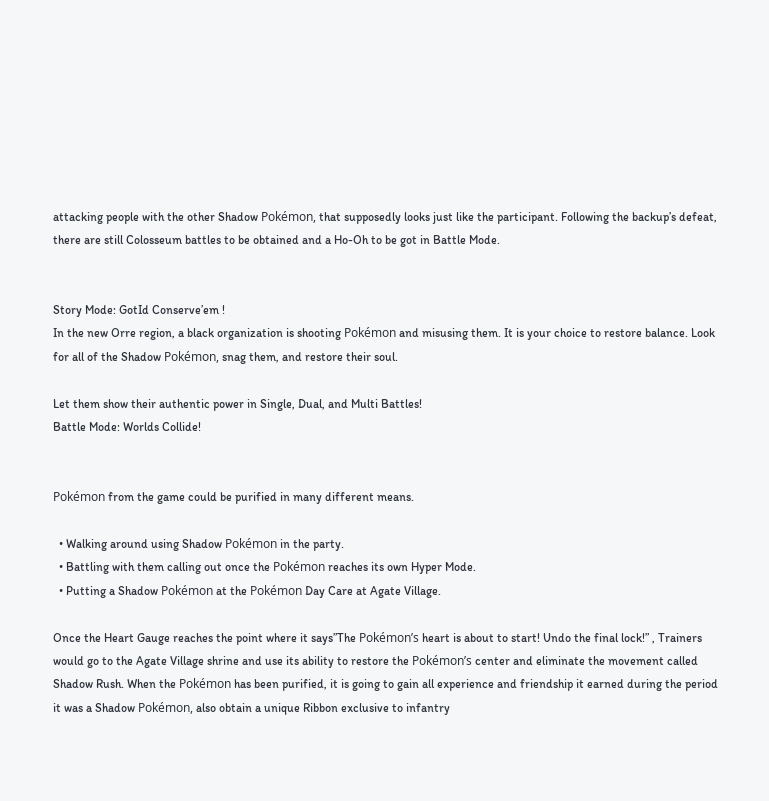attacking people with the other Shadow Pokémon, that supposedly looks just like the participant. Following the backup’s defeat, there are still Colosseum battles to be obtained and a Ho-Oh to be got in Battle Mode.


Story Mode: GotId Conserve’em !
In the new Orre region, a black organization is shooting Pokémon and misusing them. It is your choice to restore balance. Look for all of the Shadow Pokémon, snag them, and restore their soul.

Let them show their authentic power in Single, Dual, and Multi Battles!
Battle Mode: Worlds Collide!


Pokémon from the game could be purified in many different means.

  • Walking around using Shadow Pokémon in the party.
  • Battling with them calling out once the Pokémon reaches its own Hyper Mode.
  • Putting a Shadow Pokémon at the Pokémon Day Care at Agate Village.

Once the Heart Gauge reaches the point where it says”The Pokémon’s heart is about to start! Undo the final lock!” , Trainers would go to the Agate Village shrine and use its ability to restore the Pokémon’s center and eliminate the movement called Shadow Rush. When the Pokémon has been purified, it is going to gain all experience and friendship it earned during the period it was a Shadow Pokémon, also obtain a unique Ribbon exclusive to infantry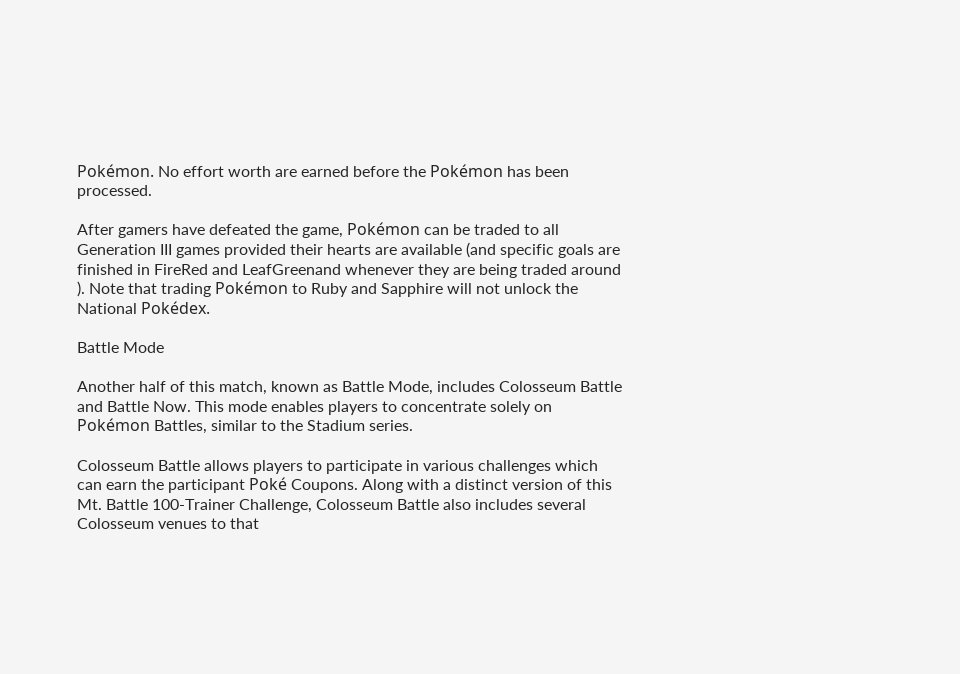Pokémon. No effort worth are earned before the Pokémon has been processed.

After gamers have defeated the game, Pokémon can be traded to all Generation III games provided their hearts are available (and specific goals are finished in FireRed and LeafGreenand whenever they are being traded around ). Note that trading Pokémon to Ruby and Sapphire will not unlock the National Pokédex.

Battle Mode

Another half of this match, known as Battle Mode, includes Colosseum Battle and Battle Now. This mode enables players to concentrate solely on Pokémon Battles, similar to the Stadium series.

Colosseum Battle allows players to participate in various challenges which can earn the participant Poké Coupons. Along with a distinct version of this Mt. Battle 100-Trainer Challenge, Colosseum Battle also includes several Colosseum venues to that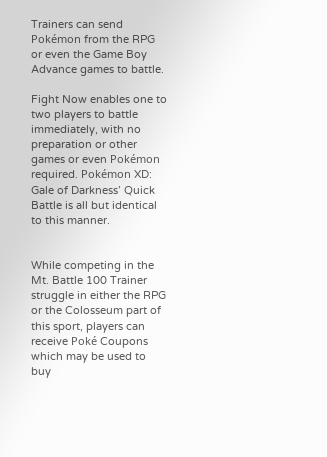Trainers can send Pokémon from the RPG or even the Game Boy Advance games to battle.

Fight Now enables one to two players to battle immediately, with no preparation or other games or even Pokémon required. Pokémon XD: Gale of Darkness’ Quick Battle is all but identical to this manner.


While competing in the Mt. Battle 100 Trainer struggle in either the RPG or the Colosseum part of this sport, players can receive Poké Coupons which may be used to buy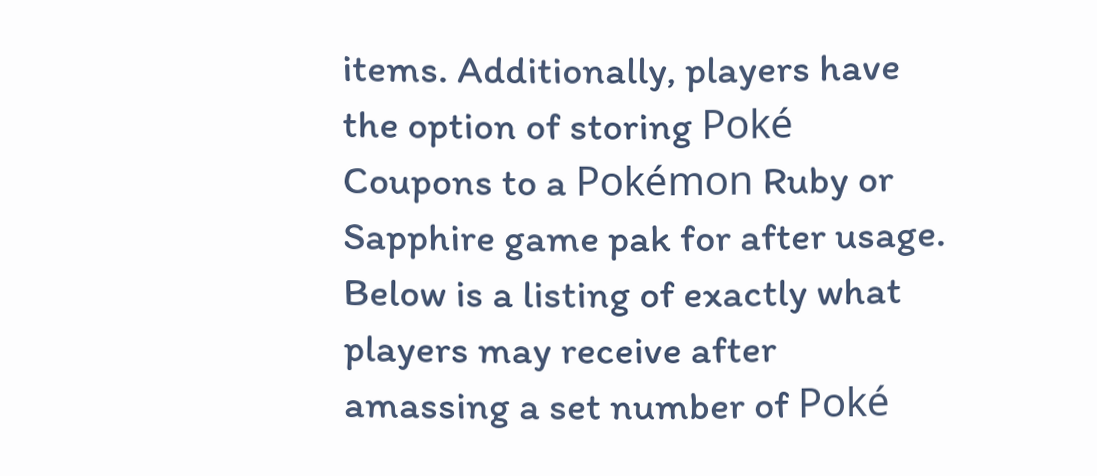items. Additionally, players have the option of storing Poké Coupons to a Pokémon Ruby or Sapphire game pak for after usage. Below is a listing of exactly what players may receive after amassing a set number of Poké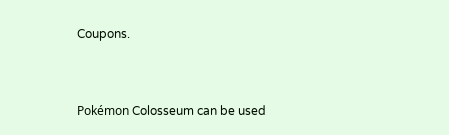Coupons.


Pokémon Colosseum can be used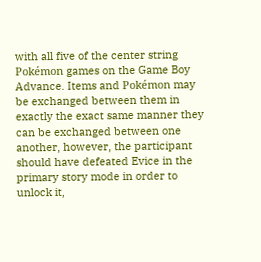with all five of the center string Pokémon games on the Game Boy Advance. Items and Pokémon may be exchanged between them in exactly the exact same manner they can be exchanged between one another, however, the participant should have defeated Evice in the primary story mode in order to unlock it,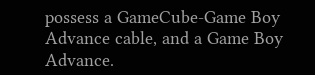possess a GameCube-Game Boy Advance cable, and a Game Boy Advance.